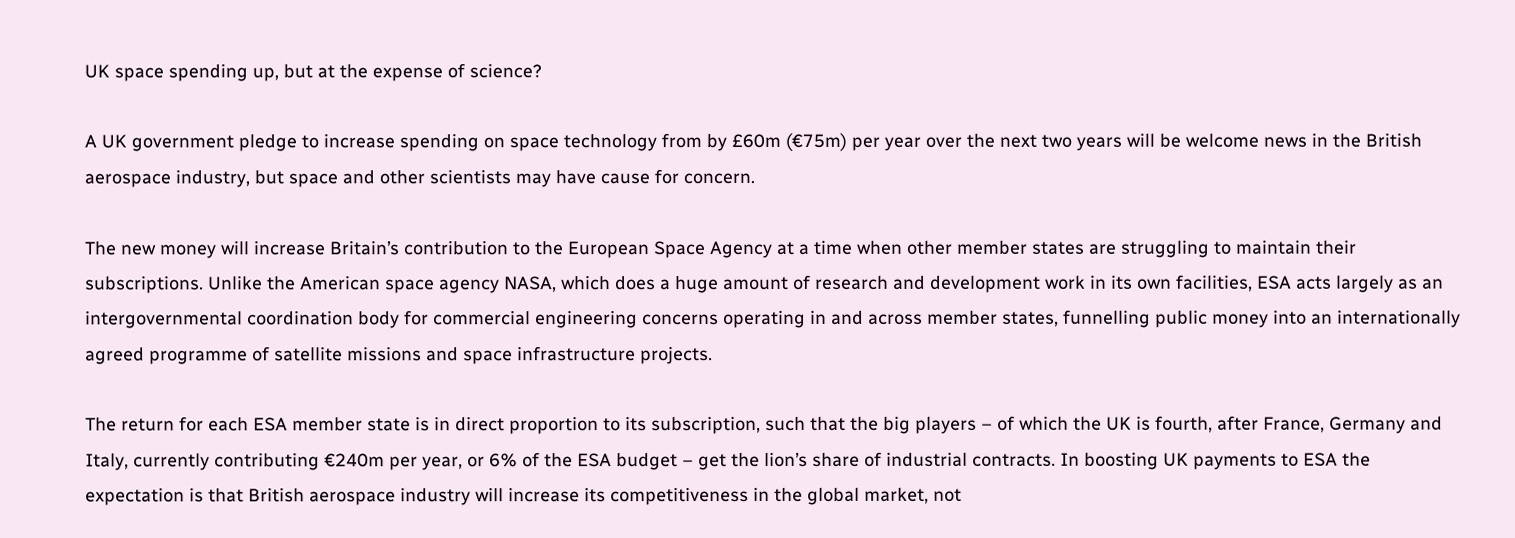UK space spending up, but at the expense of science?

A UK government pledge to increase spending on space technology from by £60m (€75m) per year over the next two years will be welcome news in the British aerospace industry, but space and other scientists may have cause for concern.

The new money will increase Britain’s contribution to the European Space Agency at a time when other member states are struggling to maintain their subscriptions. Unlike the American space agency NASA, which does a huge amount of research and development work in its own facilities, ESA acts largely as an intergovernmental coordination body for commercial engineering concerns operating in and across member states, funnelling public money into an internationally agreed programme of satellite missions and space infrastructure projects.

The return for each ESA member state is in direct proportion to its subscription, such that the big players – of which the UK is fourth, after France, Germany and Italy, currently contributing €240m per year, or 6% of the ESA budget – get the lion’s share of industrial contracts. In boosting UK payments to ESA the expectation is that British aerospace industry will increase its competitiveness in the global market, not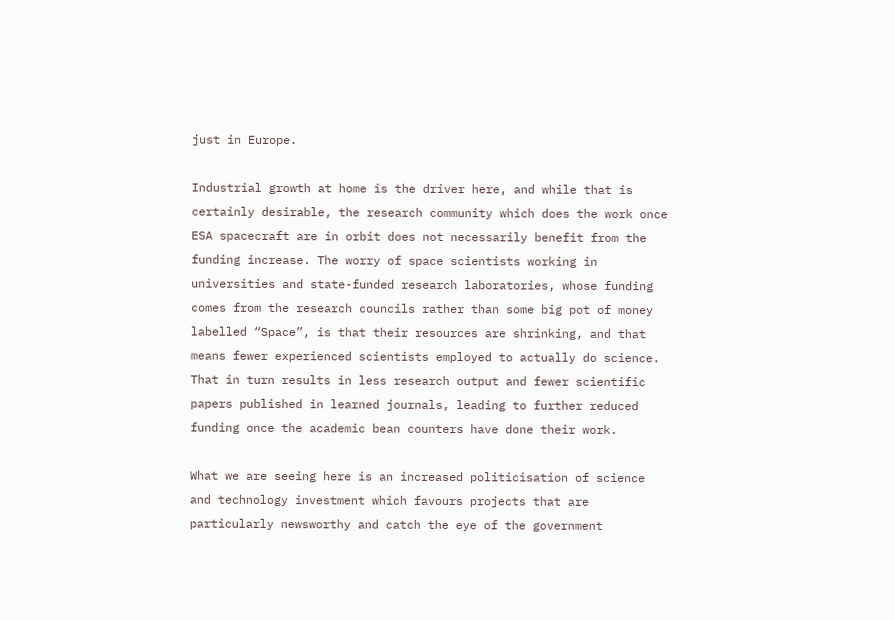just in Europe.

Industrial growth at home is the driver here, and while that is certainly desirable, the research community which does the work once ESA spacecraft are in orbit does not necessarily benefit from the funding increase. The worry of space scientists working in universities and state-funded research laboratories, whose funding comes from the research councils rather than some big pot of money labelled “Space”, is that their resources are shrinking, and that means fewer experienced scientists employed to actually do science. That in turn results in less research output and fewer scientific papers published in learned journals, leading to further reduced funding once the academic bean counters have done their work.

What we are seeing here is an increased politicisation of science and technology investment which favours projects that are particularly newsworthy and catch the eye of the government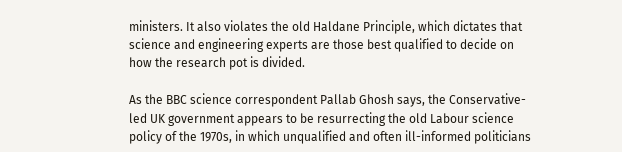ministers. It also violates the old Haldane Principle, which dictates that science and engineering experts are those best qualified to decide on how the research pot is divided.

As the BBC science correspondent Pallab Ghosh says, the Conservative-led UK government appears to be resurrecting the old Labour science policy of the 1970s, in which unqualified and often ill-informed politicians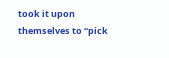took it upon themselves to “pick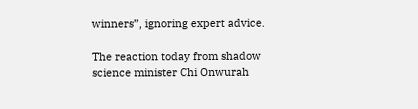winners”, ignoring expert advice.

The reaction today from shadow science minister Chi Onwurah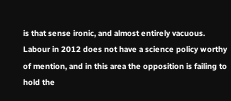is that sense ironic, and almost entirely vacuous. Labour in 2012 does not have a science policy worthy of mention, and in this area the opposition is failing to hold the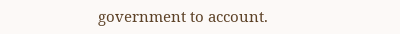government to account.